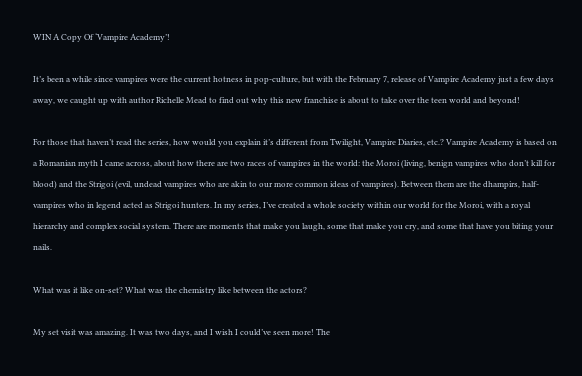WIN A Copy Of ‘Vampire Academy’!

It’s been a while since vampires were the current hotness in pop-culture, but with the February 7, release of Vampire Academy just a few days away, we caught up with author Richelle Mead to find out why this new franchise is about to take over the teen world and beyond!

For those that haven’t read the series, how would you explain it’s different from Twilight, Vampire Diaries, etc.? Vampire Academy is based on a Romanian myth I came across, about how there are two races of vampires in the world: the Moroi (living, benign vampires who don’t kill for blood) and the Strigoi (evil, undead vampires who are akin to our more common ideas of vampires). Between them are the dhampirs, half-vampires who in legend acted as Strigoi hunters. In my series, I’ve created a whole society within our world for the Moroi, with a royal hierarchy and complex social system. There are moments that make you laugh, some that make you cry, and some that have you biting your nails.

What was it like on-set? What was the chemistry like between the actors?

My set visit was amazing. It was two days, and I wish I could’ve seen more! The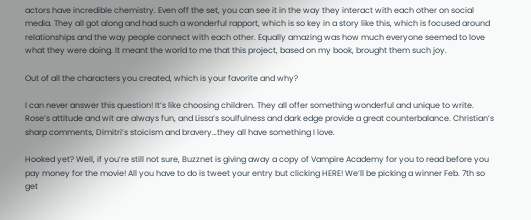actors have incredible chemistry. Even off the set, you can see it in the way they interact with each other on social media. They all got along and had such a wonderful rapport, which is so key in a story like this, which is focused around relationships and the way people connect with each other. Equally amazing was how much everyone seemed to love what they were doing. It meant the world to me that this project, based on my book, brought them such joy.

Out of all the characters you created, which is your favorite and why?

I can never answer this question! It’s like choosing children. They all offer something wonderful and unique to write. Rose’s attitude and wit are always fun, and Lissa’s soulfulness and dark edge provide a great counterbalance. Christian’s sharp comments, Dimitri’s stoicism and bravery…they all have something I love.

Hooked yet? Well, if you’re still not sure, Buzznet is giving away a copy of Vampire Academy for you to read before you pay money for the movie! All you have to do is tweet your entry but clicking HERE! We’ll be picking a winner Feb. 7th so get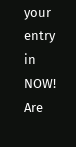your entry in NOW! Are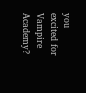you excited for Vampire Academy?